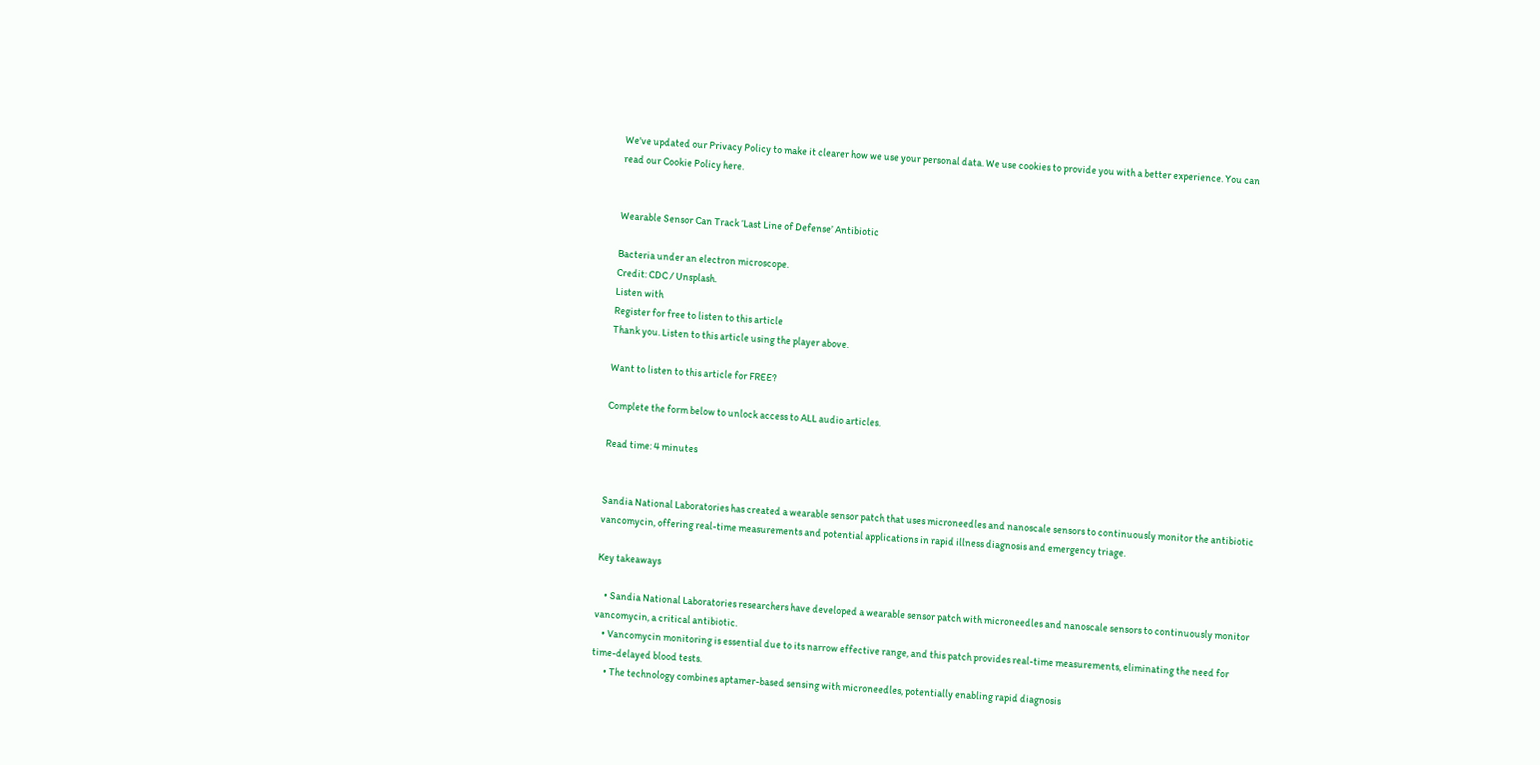We've updated our Privacy Policy to make it clearer how we use your personal data. We use cookies to provide you with a better experience. You can read our Cookie Policy here.


Wearable Sensor Can Track ‘Last Line of Defense’ Antibiotic

Bacteria under an electron microscope.
Credit: CDC / Unsplash.
Listen with
Register for free to listen to this article
Thank you. Listen to this article using the player above.

Want to listen to this article for FREE?

Complete the form below to unlock access to ALL audio articles.

Read time: 4 minutes


Sandia National Laboratories has created a wearable sensor patch that uses microneedles and nanoscale sensors to continuously monitor the antibiotic vancomycin, offering real-time measurements and potential applications in rapid illness diagnosis and emergency triage.

Key takeaways

    • Sandia National Laboratories researchers have developed a wearable sensor patch with microneedles and nanoscale sensors to continuously monitor vancomycin, a critical antibiotic.
    • Vancomycin monitoring is essential due to its narrow effective range, and this patch provides real-time measurements, eliminating the need for time-delayed blood tests.
      • The technology combines aptamer-based sensing with microneedles, potentially enabling rapid diagnosis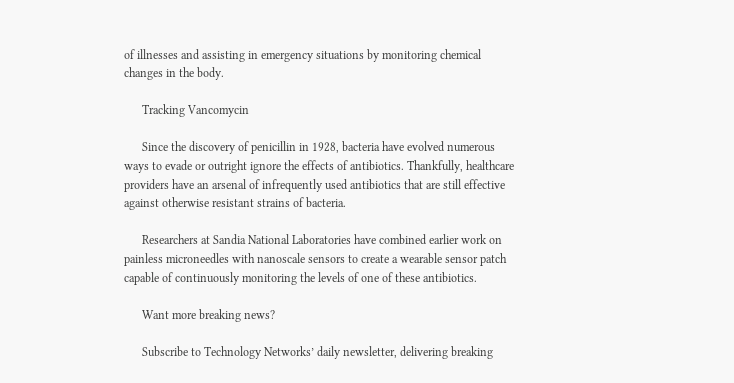of illnesses and assisting in emergency situations by monitoring chemical changes in the body.

      Tracking Vancomycin

      Since the discovery of penicillin in 1928, bacteria have evolved numerous ways to evade or outright ignore the effects of antibiotics. Thankfully, healthcare providers have an arsenal of infrequently used antibiotics that are still effective against otherwise resistant strains of bacteria.

      Researchers at Sandia National Laboratories have combined earlier work on painless microneedles with nanoscale sensors to create a wearable sensor patch capable of continuously monitoring the levels of one of these antibiotics.

      Want more breaking news?

      Subscribe to Technology Networks’ daily newsletter, delivering breaking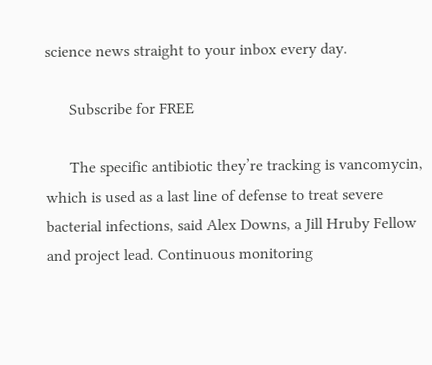science news straight to your inbox every day.

      Subscribe for FREE

      The specific antibiotic they’re tracking is vancomycin, which is used as a last line of defense to treat severe bacterial infections, said Alex Downs, a Jill Hruby Fellow and project lead. Continuous monitoring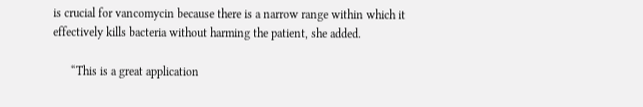is crucial for vancomycin because there is a narrow range within which it effectively kills bacteria without harming the patient, she added.

      “This is a great application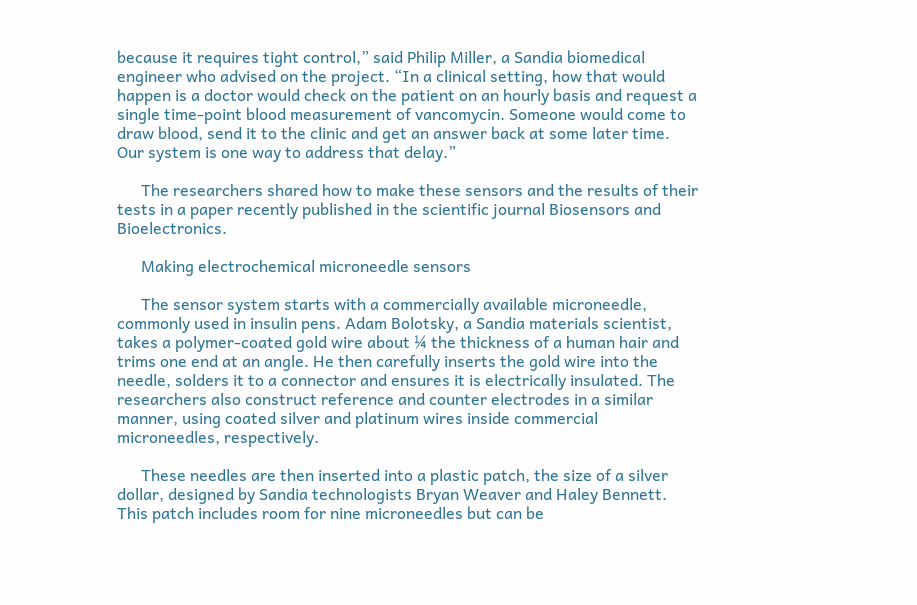because it requires tight control,” said Philip Miller, a Sandia biomedical engineer who advised on the project. “In a clinical setting, how that would happen is a doctor would check on the patient on an hourly basis and request a single time-point blood measurement of vancomycin. Someone would come to draw blood, send it to the clinic and get an answer back at some later time. Our system is one way to address that delay.”

      The researchers shared how to make these sensors and the results of their tests in a paper recently published in the scientific journal Biosensors and Bioelectronics.

      Making electrochemical microneedle sensors

      The sensor system starts with a commercially available microneedle, commonly used in insulin pens. Adam Bolotsky, a Sandia materials scientist, takes a polymer-coated gold wire about ¼ the thickness of a human hair and trims one end at an angle. He then carefully inserts the gold wire into the needle, solders it to a connector and ensures it is electrically insulated. The researchers also construct reference and counter electrodes in a similar manner, using coated silver and platinum wires inside commercial microneedles, respectively.

      These needles are then inserted into a plastic patch, the size of a silver dollar, designed by Sandia technologists Bryan Weaver and Haley Bennett. This patch includes room for nine microneedles but can be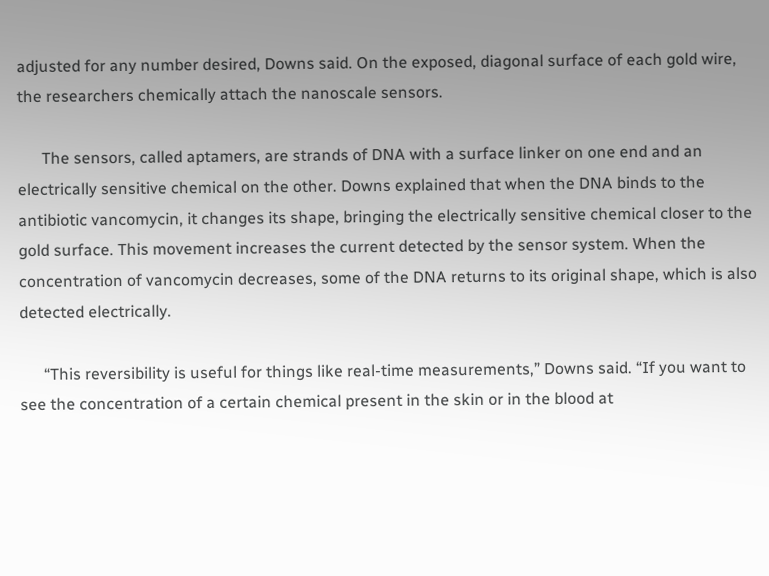adjusted for any number desired, Downs said. On the exposed, diagonal surface of each gold wire, the researchers chemically attach the nanoscale sensors.

      The sensors, called aptamers, are strands of DNA with a surface linker on one end and an electrically sensitive chemical on the other. Downs explained that when the DNA binds to the antibiotic vancomycin, it changes its shape, bringing the electrically sensitive chemical closer to the gold surface. This movement increases the current detected by the sensor system. When the concentration of vancomycin decreases, some of the DNA returns to its original shape, which is also detected electrically.

      “This reversibility is useful for things like real-time measurements,” Downs said. “If you want to see the concentration of a certain chemical present in the skin or in the blood at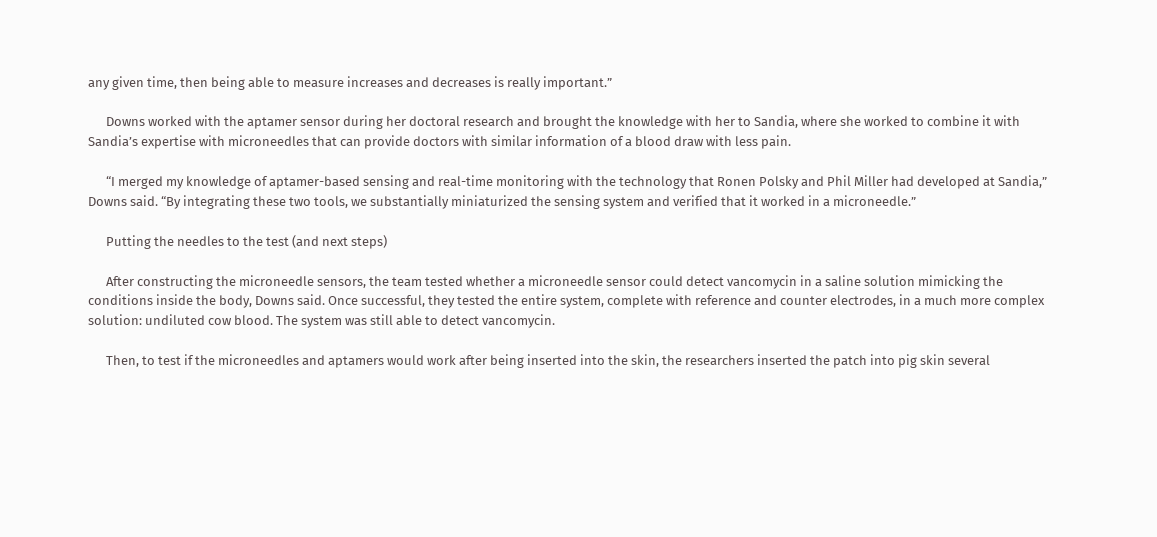any given time, then being able to measure increases and decreases is really important.”

      Downs worked with the aptamer sensor during her doctoral research and brought the knowledge with her to Sandia, where she worked to combine it with Sandia’s expertise with microneedles that can provide doctors with similar information of a blood draw with less pain.

      “I merged my knowledge of aptamer-based sensing and real-time monitoring with the technology that Ronen Polsky and Phil Miller had developed at Sandia,” Downs said. “By integrating these two tools, we substantially miniaturized the sensing system and verified that it worked in a microneedle.”

      Putting the needles to the test (and next steps)

      After constructing the microneedle sensors, the team tested whether a microneedle sensor could detect vancomycin in a saline solution mimicking the conditions inside the body, Downs said. Once successful, they tested the entire system, complete with reference and counter electrodes, in a much more complex solution: undiluted cow blood. The system was still able to detect vancomycin.

      Then, to test if the microneedles and aptamers would work after being inserted into the skin, the researchers inserted the patch into pig skin several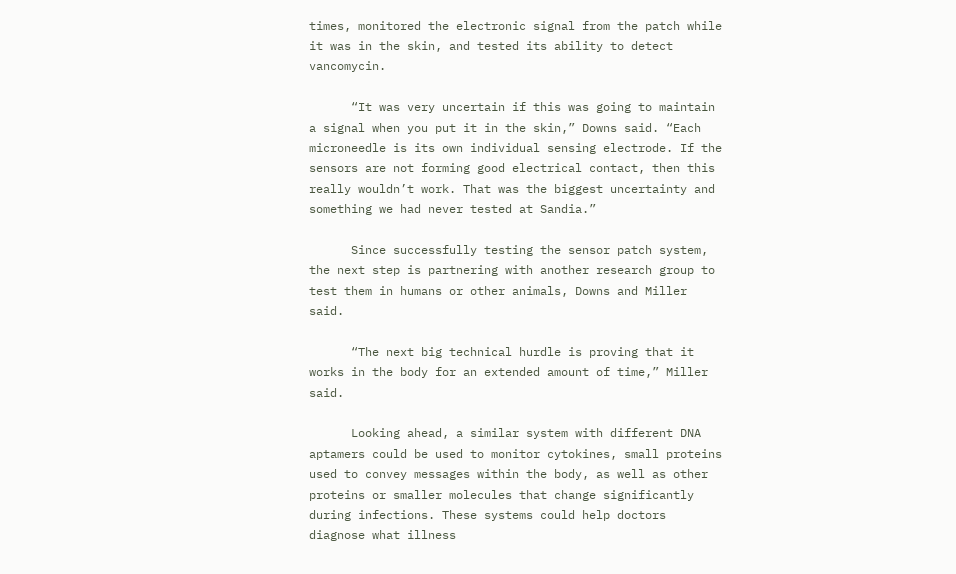times, monitored the electronic signal from the patch while it was in the skin, and tested its ability to detect vancomycin.

      “It was very uncertain if this was going to maintain a signal when you put it in the skin,” Downs said. “Each microneedle is its own individual sensing electrode. If the sensors are not forming good electrical contact, then this really wouldn’t work. That was the biggest uncertainty and something we had never tested at Sandia.”

      Since successfully testing the sensor patch system, the next step is partnering with another research group to test them in humans or other animals, Downs and Miller said.

      “The next big technical hurdle is proving that it works in the body for an extended amount of time,” Miller said.

      Looking ahead, a similar system with different DNA aptamers could be used to monitor cytokines, small proteins used to convey messages within the body, as well as other proteins or smaller molecules that change significantly during infections. These systems could help doctors diagnose what illness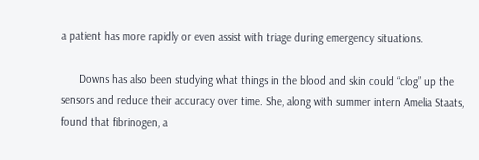a patient has more rapidly or even assist with triage during emergency situations.

      Downs has also been studying what things in the blood and skin could “clog” up the sensors and reduce their accuracy over time. She, along with summer intern Amelia Staats, found that fibrinogen, a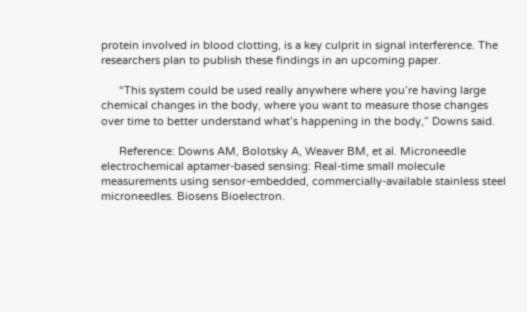protein involved in blood clotting, is a key culprit in signal interference. The researchers plan to publish these findings in an upcoming paper.

      “This system could be used really anywhere where you’re having large chemical changes in the body, where you want to measure those changes over time to better understand what’s happening in the body,” Downs said.

      Reference: Downs AM, Bolotsky A, Weaver BM, et al. Microneedle electrochemical aptamer-based sensing: Real-time small molecule measurements using sensor-embedded, commercially-available stainless steel microneedles. Biosens Bioelectron.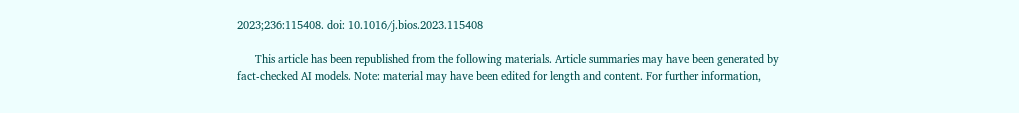2023;236:115408. doi: 10.1016/j.bios.2023.115408

      This article has been republished from the following materials. Article summaries may have been generated by fact-checked AI models. Note: material may have been edited for length and content. For further information,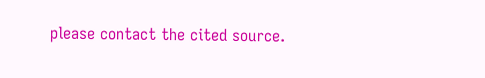please contact the cited source.